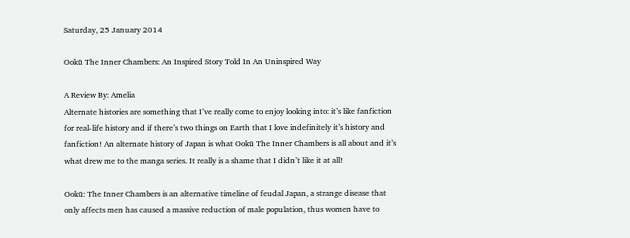Saturday, 25 January 2014

Ookū The Inner Chambers: An Inspired Story Told In An Uninspired Way

A Review By: Amelia
Alternate histories are something that I’ve really come to enjoy looking into: it’s like fanfiction for real-life history and if there’s two things on Earth that I love indefinitely it’s history and fanfiction! An alternate history of Japan is what Ookū The Inner Chambers is all about and it’s what drew me to the manga series. It really is a shame that I didn’t like it at all!

Ookū: The Inner Chambers is an alternative timeline of feudal Japan, a strange disease that only affects men has caused a massive reduction of male population, thus women have to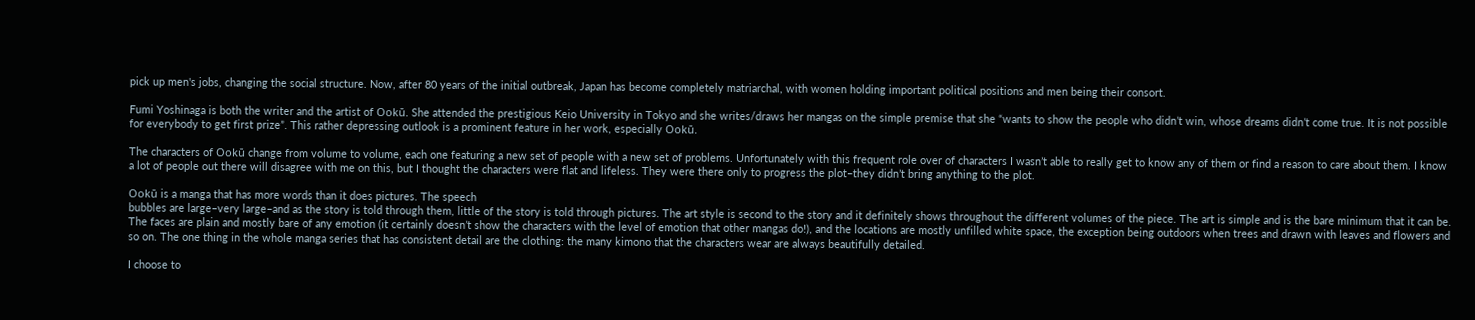pick up men's jobs, changing the social structure. Now, after 80 years of the initial outbreak, Japan has become completely matriarchal, with women holding important political positions and men being their consort.

Fumi Yoshinaga is both the writer and the artist of Ookū. She attended the prestigious Keio University in Tokyo and she writes/draws her mangas on the simple premise that she “wants to show the people who didn’t win, whose dreams didn’t come true. It is not possible for everybody to get first prize”. This rather depressing outlook is a prominent feature in her work, especially Ookū.

The characters of Ookū change from volume to volume, each one featuring a new set of people with a new set of problems. Unfortunately with this frequent role over of characters I wasn’t able to really get to know any of them or find a reason to care about them. I know a lot of people out there will disagree with me on this, but I thought the characters were flat and lifeless. They were there only to progress the plot–they didn’t bring anything to the plot.

Ookū is a manga that has more words than it does pictures. The speech
bubbles are large–very large–and as the story is told through them, little of the story is told through pictures. The art style is second to the story and it definitely shows throughout the different volumes of the piece. The art is simple and is the bare minimum that it can be. The faces are plain and mostly bare of any emotion (it certainly doesn’t show the characters with the level of emotion that other mangas do!), and the locations are mostly unfilled white space, the exception being outdoors when trees and drawn with leaves and flowers and so on. The one thing in the whole manga series that has consistent detail are the clothing: the many kimono that the characters wear are always beautifully detailed.

I choose to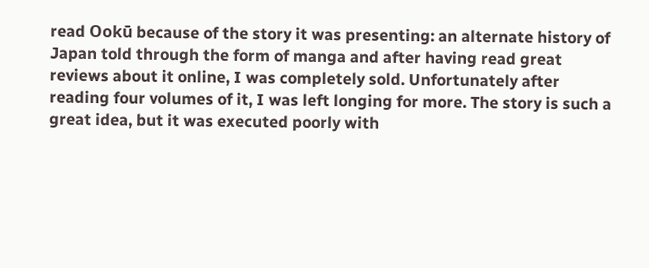read Ookū because of the story it was presenting: an alternate history of Japan told through the form of manga and after having read great reviews about it online, I was completely sold. Unfortunately after reading four volumes of it, I was left longing for more. The story is such a great idea, but it was executed poorly with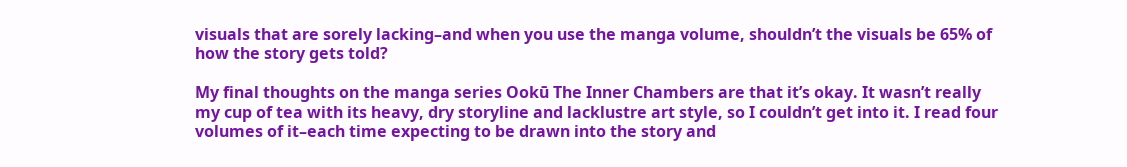visuals that are sorely lacking–and when you use the manga volume, shouldn’t the visuals be 65% of how the story gets told?

My final thoughts on the manga series Ookū The Inner Chambers are that it’s okay. It wasn’t really my cup of tea with its heavy, dry storyline and lacklustre art style, so I couldn’t get into it. I read four volumes of it–each time expecting to be drawn into the story and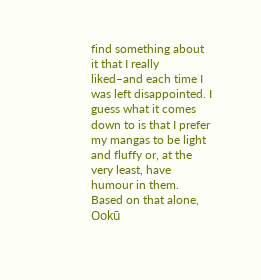find something about it that I really liked–and each time I was left disappointed. I guess what it comes down to is that I prefer my mangas to be light and fluffy or, at the very least, have humour in them. Based on that alone, Ookū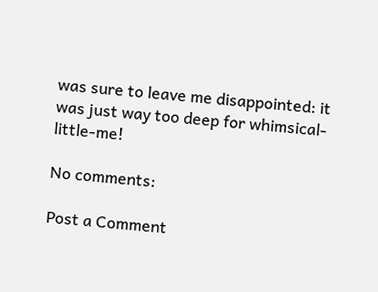was sure to leave me disappointed: it was just way too deep for whimsical-little-me!

No comments:

Post a Comment